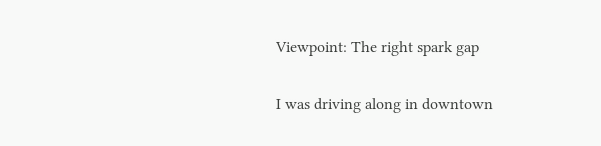Viewpoint: The right spark gap

I was driving along in downtown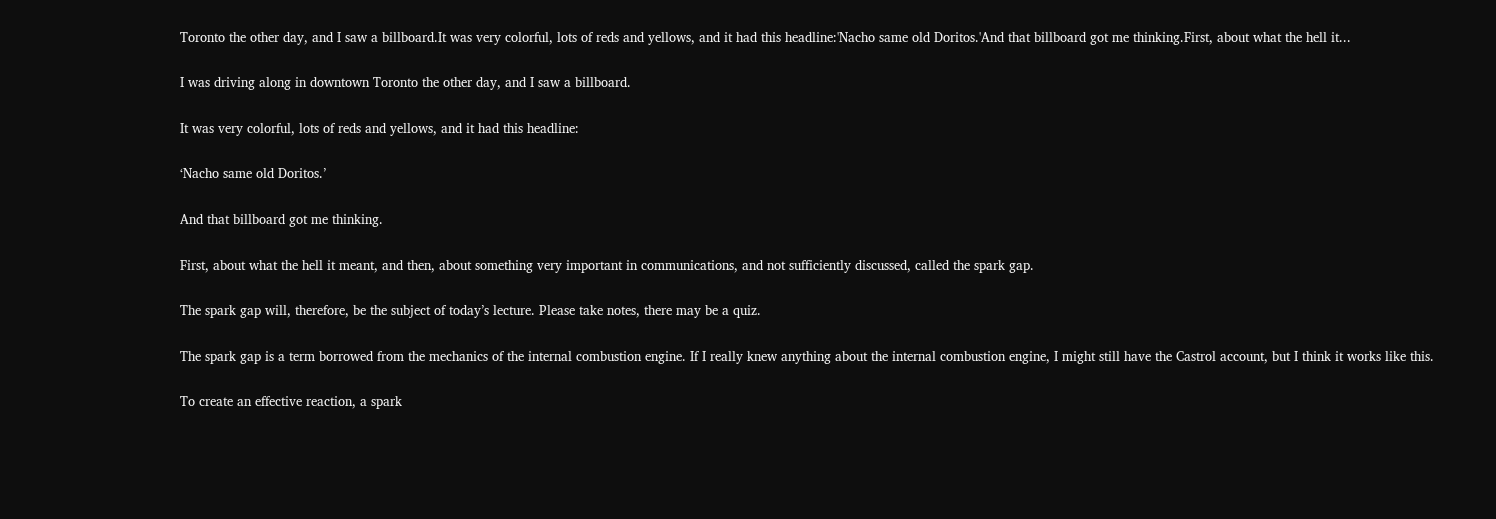Toronto the other day, and I saw a billboard.It was very colorful, lots of reds and yellows, and it had this headline:'Nacho same old Doritos.'And that billboard got me thinking.First, about what the hell it...

I was driving along in downtown Toronto the other day, and I saw a billboard.

It was very colorful, lots of reds and yellows, and it had this headline:

‘Nacho same old Doritos.’

And that billboard got me thinking.

First, about what the hell it meant, and then, about something very important in communications, and not sufficiently discussed, called the spark gap.

The spark gap will, therefore, be the subject of today’s lecture. Please take notes, there may be a quiz.

The spark gap is a term borrowed from the mechanics of the internal combustion engine. If I really knew anything about the internal combustion engine, I might still have the Castrol account, but I think it works like this.

To create an effective reaction, a spark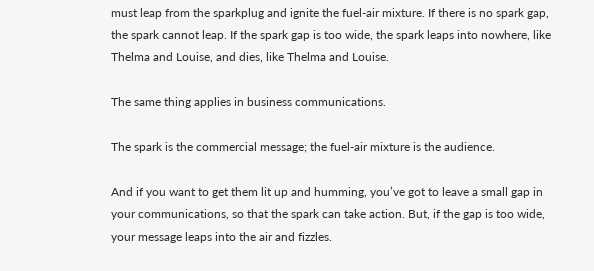must leap from the sparkplug and ignite the fuel-air mixture. If there is no spark gap, the spark cannot leap. If the spark gap is too wide, the spark leaps into nowhere, like Thelma and Louise, and dies, like Thelma and Louise.

The same thing applies in business communications.

The spark is the commercial message; the fuel-air mixture is the audience.

And if you want to get them lit up and humming, you’ve got to leave a small gap in your communications, so that the spark can take action. But, if the gap is too wide, your message leaps into the air and fizzles.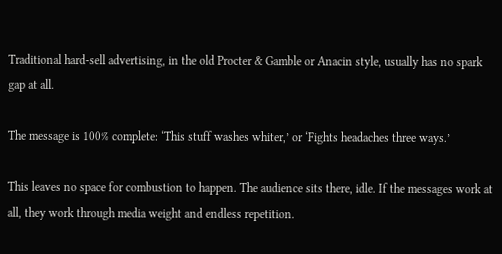Traditional hard-sell advertising, in the old Procter & Gamble or Anacin style, usually has no spark gap at all.

The message is 100% complete: ‘This stuff washes whiter,’ or ‘Fights headaches three ways.’

This leaves no space for combustion to happen. The audience sits there, idle. If the messages work at all, they work through media weight and endless repetition.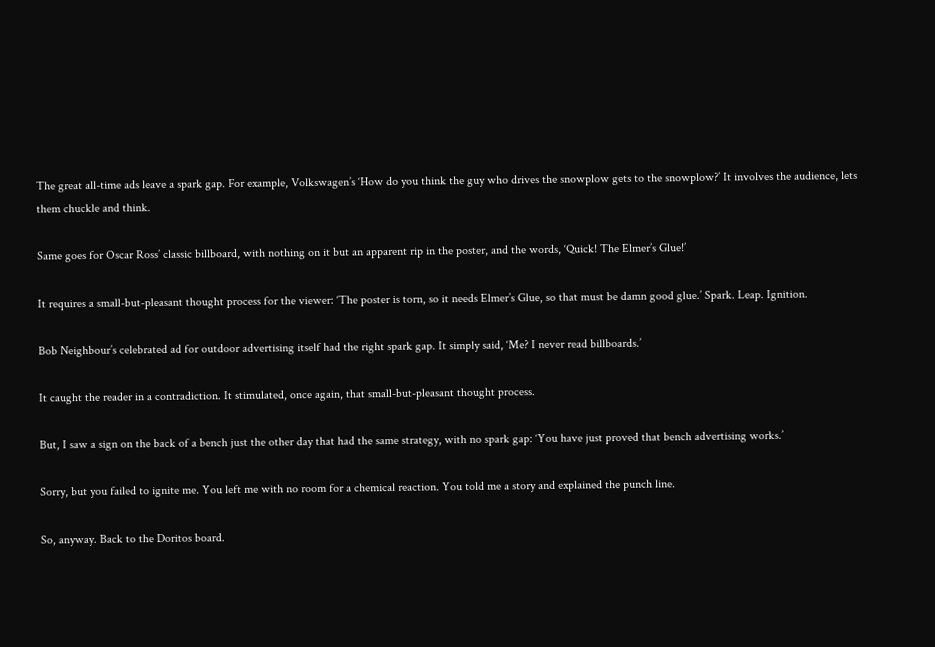The great all-time ads leave a spark gap. For example, Volkswagen’s ‘How do you think the guy who drives the snowplow gets to the snowplow?’ It involves the audience, lets them chuckle and think.

Same goes for Oscar Ross’ classic billboard, with nothing on it but an apparent rip in the poster, and the words, ‘Quick! The Elmer’s Glue!’

It requires a small-but-pleasant thought process for the viewer: ‘The poster is torn, so it needs Elmer’s Glue, so that must be damn good glue.’ Spark. Leap. Ignition.

Bob Neighbour’s celebrated ad for outdoor advertising itself had the right spark gap. It simply said, ‘Me? I never read billboards.’

It caught the reader in a contradiction. It stimulated, once again, that small-but-pleasant thought process.

But, I saw a sign on the back of a bench just the other day that had the same strategy, with no spark gap: ‘You have just proved that bench advertising works.’

Sorry, but you failed to ignite me. You left me with no room for a chemical reaction. You told me a story and explained the punch line.

So, anyway. Back to the Doritos board.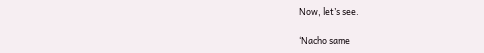Now, let’s see.

‘Nacho same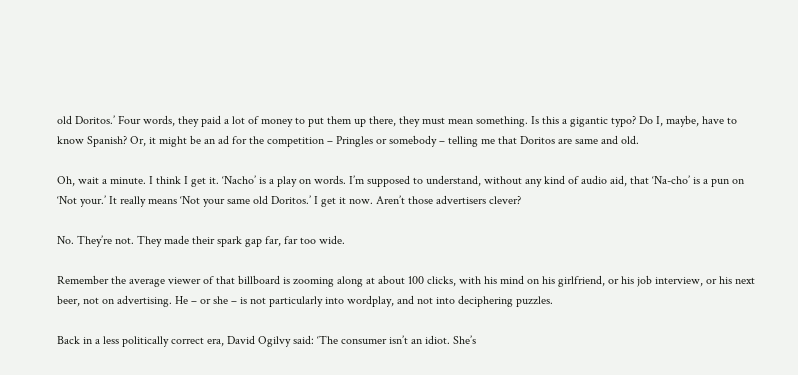old Doritos.’ Four words, they paid a lot of money to put them up there, they must mean something. Is this a gigantic typo? Do I, maybe, have to know Spanish? Or, it might be an ad for the competition – Pringles or somebody – telling me that Doritos are same and old.

Oh, wait a minute. I think I get it. ‘Nacho’ is a play on words. I’m supposed to understand, without any kind of audio aid, that ‘Na-cho’ is a pun on ‘Not your.’ It really means ‘Not your same old Doritos.’ I get it now. Aren’t those advertisers clever?

No. They’re not. They made their spark gap far, far too wide.

Remember the average viewer of that billboard is zooming along at about 100 clicks, with his mind on his girlfriend, or his job interview, or his next beer, not on advertising. He – or she – is not particularly into wordplay, and not into deciphering puzzles.

Back in a less politically correct era, David Ogilvy said: ‘The consumer isn’t an idiot. She’s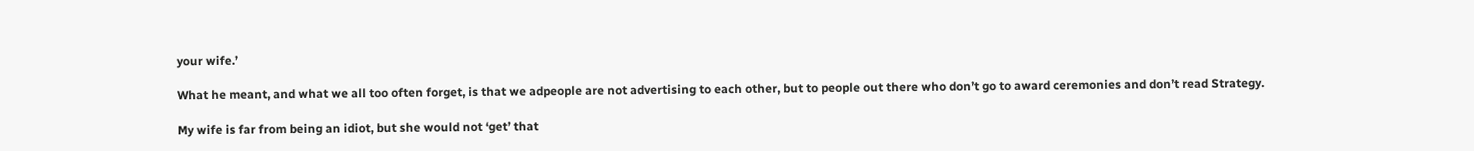your wife.’

What he meant, and what we all too often forget, is that we adpeople are not advertising to each other, but to people out there who don’t go to award ceremonies and don’t read Strategy.

My wife is far from being an idiot, but she would not ‘get’ that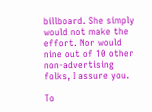billboard. She simply would not make the effort. Nor would nine out of 10 other non-advertising folks, I assure you.

To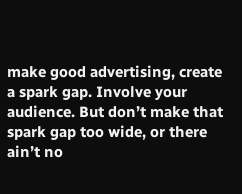make good advertising, create a spark gap. Involve your audience. But don’t make that spark gap too wide, or there ain’t no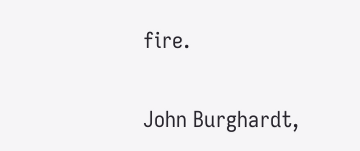fire.

John Burghardt,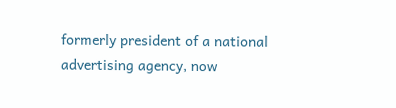formerly president of a national advertising agency, now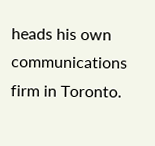heads his own communications firm in Toronto.